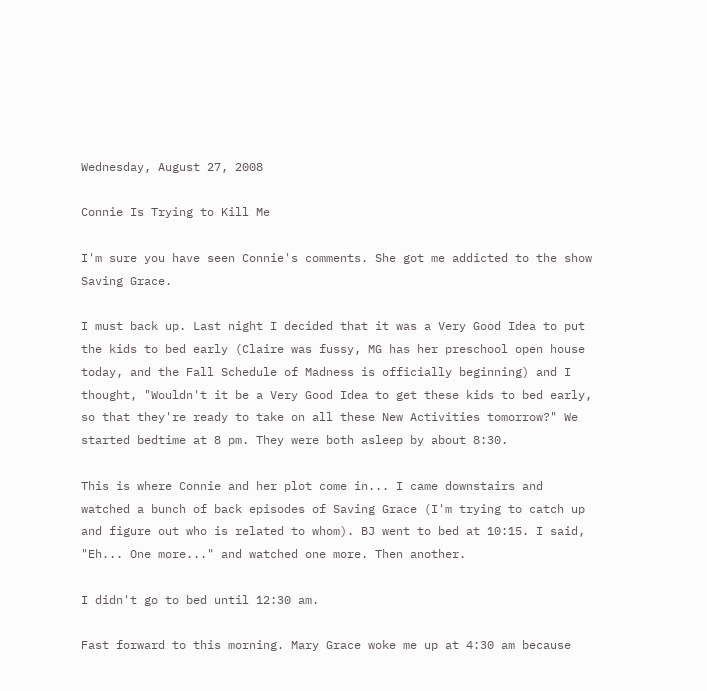Wednesday, August 27, 2008

Connie Is Trying to Kill Me

I'm sure you have seen Connie's comments. She got me addicted to the show Saving Grace.

I must back up. Last night I decided that it was a Very Good Idea to put the kids to bed early (Claire was fussy, MG has her preschool open house today, and the Fall Schedule of Madness is officially beginning) and I thought, "Wouldn't it be a Very Good Idea to get these kids to bed early, so that they're ready to take on all these New Activities tomorrow?" We started bedtime at 8 pm. They were both asleep by about 8:30.

This is where Connie and her plot come in... I came downstairs and watched a bunch of back episodes of Saving Grace (I'm trying to catch up and figure out who is related to whom). BJ went to bed at 10:15. I said, "Eh... One more..." and watched one more. Then another.

I didn't go to bed until 12:30 am.

Fast forward to this morning. Mary Grace woke me up at 4:30 am because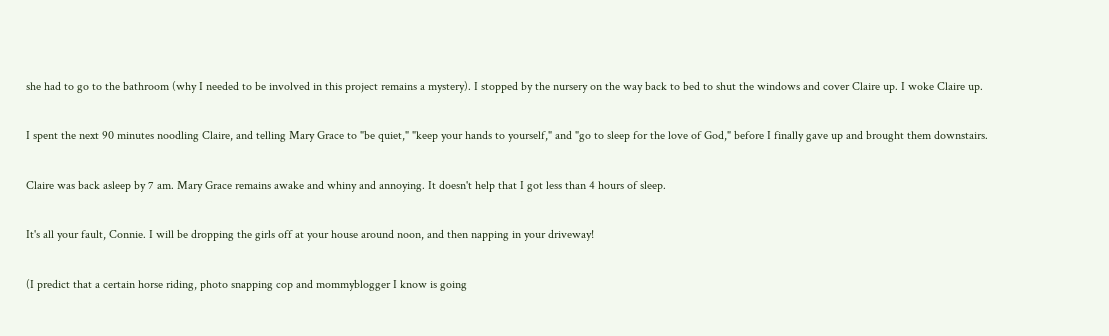she had to go to the bathroom (why I needed to be involved in this project remains a mystery). I stopped by the nursery on the way back to bed to shut the windows and cover Claire up. I woke Claire up.

I spent the next 90 minutes noodling Claire, and telling Mary Grace to "be quiet," "keep your hands to yourself," and "go to sleep for the love of God," before I finally gave up and brought them downstairs.

Claire was back asleep by 7 am. Mary Grace remains awake and whiny and annoying. It doesn't help that I got less than 4 hours of sleep.

It's all your fault, Connie. I will be dropping the girls off at your house around noon, and then napping in your driveway!

(I predict that a certain horse riding, photo snapping cop and mommyblogger I know is going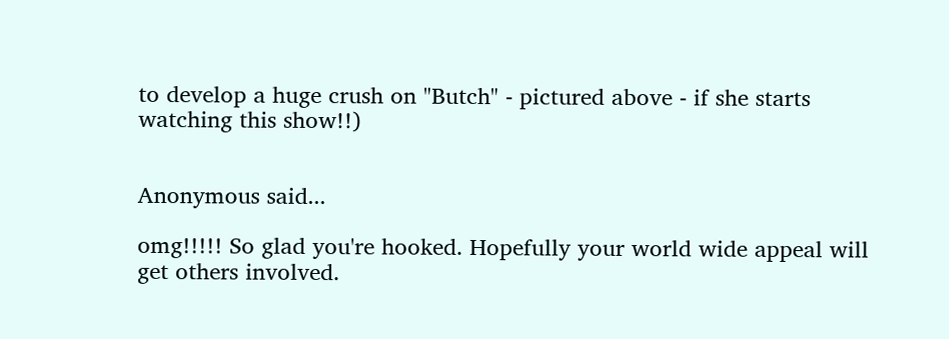to develop a huge crush on "Butch" - pictured above - if she starts watching this show!!)


Anonymous said...

omg!!!!! So glad you're hooked. Hopefully your world wide appeal will get others involved.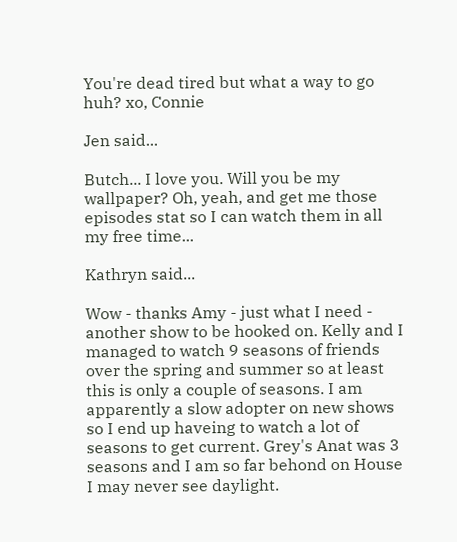You're dead tired but what a way to go huh? xo, Connie

Jen said...

Butch... I love you. Will you be my wallpaper? Oh, yeah, and get me those episodes stat so I can watch them in all my free time...

Kathryn said...

Wow - thanks Amy - just what I need - another show to be hooked on. Kelly and I managed to watch 9 seasons of friends over the spring and summer so at least this is only a couple of seasons. I am apparently a slow adopter on new shows so I end up haveing to watch a lot of seasons to get current. Grey's Anat was 3 seasons and I am so far behond on House I may never see daylight.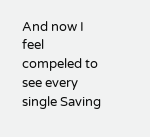And now I feel compeled to see every single Saving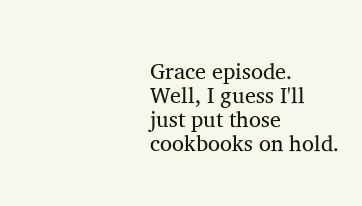Grace episode. Well, I guess I'll just put those cookbooks on hold.